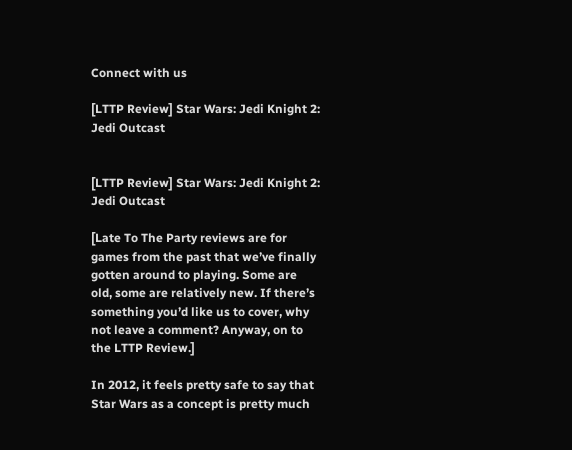Connect with us

[LTTP Review] Star Wars: Jedi Knight 2: Jedi Outcast


[LTTP Review] Star Wars: Jedi Knight 2: Jedi Outcast

[Late To The Party reviews are for games from the past that we’ve finally gotten around to playing. Some are old, some are relatively new. If there’s something you’d like us to cover, why not leave a comment? Anyway, on to the LTTP Review.]

In 2012, it feels pretty safe to say that Star Wars as a concept is pretty much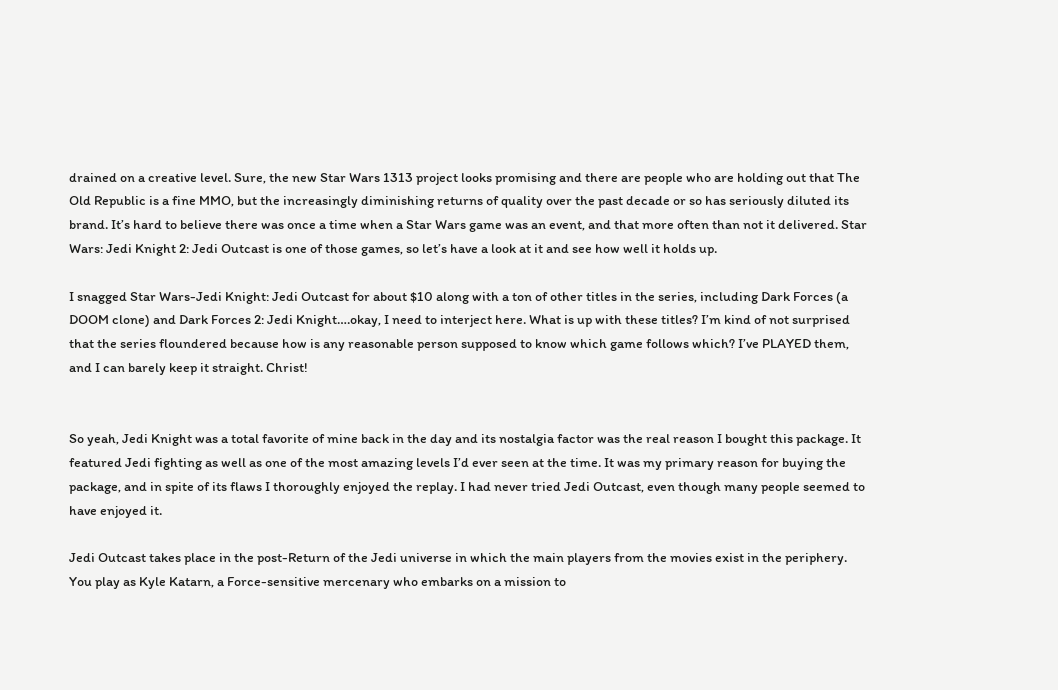drained on a creative level. Sure, the new Star Wars 1313 project looks promising and there are people who are holding out that The Old Republic is a fine MMO, but the increasingly diminishing returns of quality over the past decade or so has seriously diluted its brand. It’s hard to believe there was once a time when a Star Wars game was an event, and that more often than not it delivered. Star Wars: Jedi Knight 2: Jedi Outcast is one of those games, so let’s have a look at it and see how well it holds up.

I snagged Star Wars-Jedi Knight: Jedi Outcast for about $10 along with a ton of other titles in the series, including Dark Forces (a DOOM clone) and Dark Forces 2: Jedi Knight….okay, I need to interject here. What is up with these titles? I’m kind of not surprised that the series floundered because how is any reasonable person supposed to know which game follows which? I’ve PLAYED them, and I can barely keep it straight. Christ!


So yeah, Jedi Knight was a total favorite of mine back in the day and its nostalgia factor was the real reason I bought this package. It featured Jedi fighting as well as one of the most amazing levels I’d ever seen at the time. It was my primary reason for buying the package, and in spite of its flaws I thoroughly enjoyed the replay. I had never tried Jedi Outcast, even though many people seemed to have enjoyed it.

Jedi Outcast takes place in the post-Return of the Jedi universe in which the main players from the movies exist in the periphery. You play as Kyle Katarn, a Force-sensitive mercenary who embarks on a mission to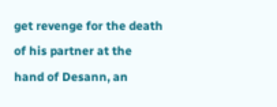get revenge for the death of his partner at the hand of Desann, an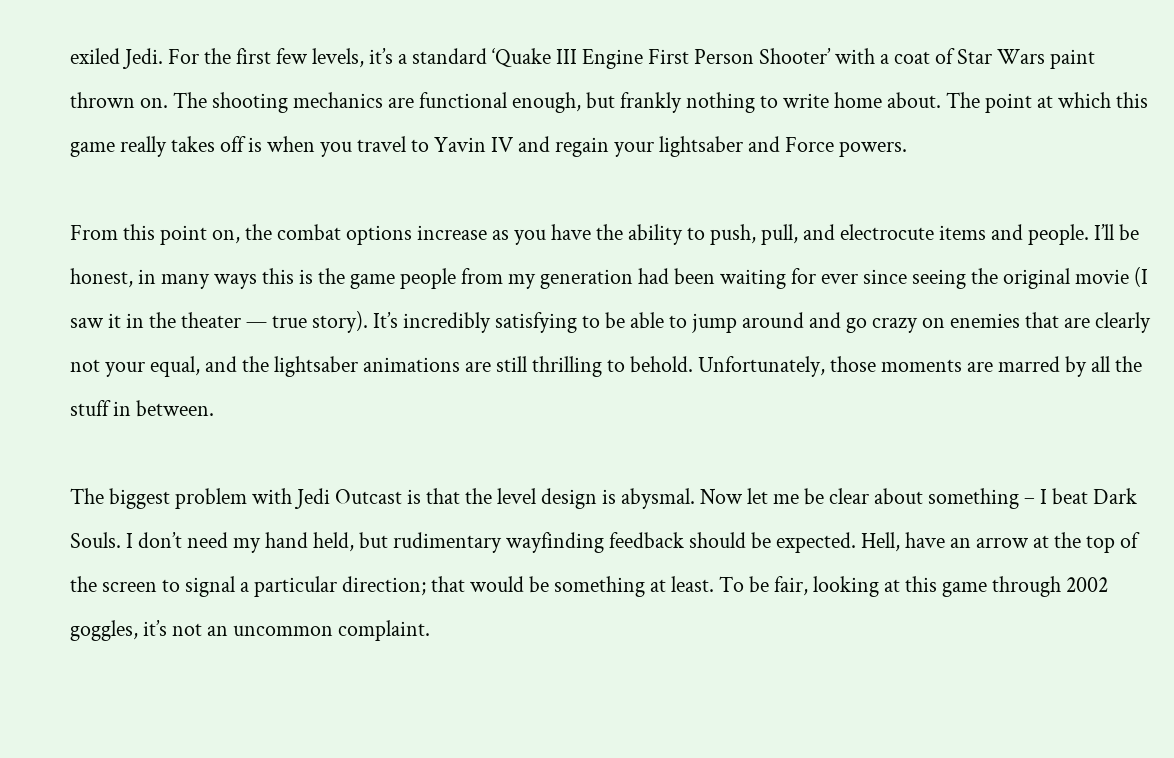exiled Jedi. For the first few levels, it’s a standard ‘Quake III Engine First Person Shooter’ with a coat of Star Wars paint thrown on. The shooting mechanics are functional enough, but frankly nothing to write home about. The point at which this game really takes off is when you travel to Yavin IV and regain your lightsaber and Force powers.

From this point on, the combat options increase as you have the ability to push, pull, and electrocute items and people. I’ll be honest, in many ways this is the game people from my generation had been waiting for ever since seeing the original movie (I saw it in the theater — true story). It’s incredibly satisfying to be able to jump around and go crazy on enemies that are clearly not your equal, and the lightsaber animations are still thrilling to behold. Unfortunately, those moments are marred by all the stuff in between.

The biggest problem with Jedi Outcast is that the level design is abysmal. Now let me be clear about something – I beat Dark Souls. I don’t need my hand held, but rudimentary wayfinding feedback should be expected. Hell, have an arrow at the top of the screen to signal a particular direction; that would be something at least. To be fair, looking at this game through 2002 goggles, it’s not an uncommon complaint.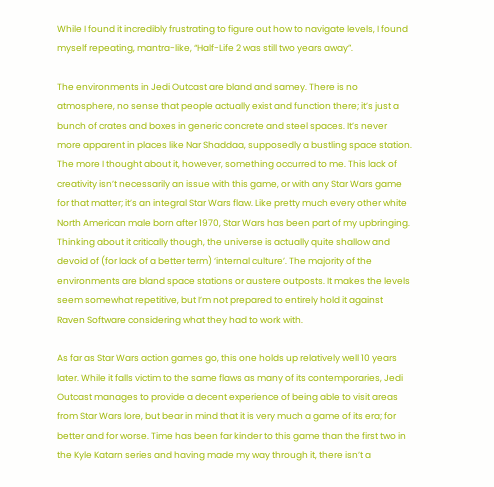While I found it incredibly frustrating to figure out how to navigate levels, I found myself repeating, mantra-like, “Half-Life 2 was still two years away”.

The environments in Jedi Outcast are bland and samey. There is no atmosphere, no sense that people actually exist and function there; it’s just a bunch of crates and boxes in generic concrete and steel spaces. It’s never more apparent in places like Nar Shaddaa, supposedly a bustling space station. The more I thought about it, however, something occurred to me. This lack of creativity isn’t necessarily an issue with this game, or with any Star Wars game for that matter; it’s an integral Star Wars flaw. Like pretty much every other white North American male born after 1970, Star Wars has been part of my upbringing. Thinking about it critically though, the universe is actually quite shallow and devoid of (for lack of a better term) ‘internal culture’. The majority of the environments are bland space stations or austere outposts. It makes the levels seem somewhat repetitive, but I’m not prepared to entirely hold it against Raven Software considering what they had to work with.

As far as Star Wars action games go, this one holds up relatively well 10 years later. While it falls victim to the same flaws as many of its contemporaries, Jedi Outcast manages to provide a decent experience of being able to visit areas from Star Wars lore, but bear in mind that it is very much a game of its era; for better and for worse. Time has been far kinder to this game than the first two in the Kyle Katarn series and having made my way through it, there isn’t a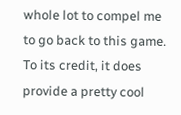whole lot to compel me to go back to this game. To its credit, it does provide a pretty cool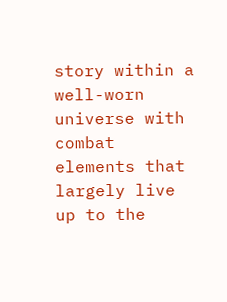story within a well-worn universe with combat elements that largely live up to the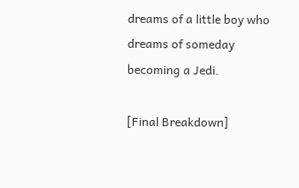dreams of a little boy who dreams of someday becoming a Jedi.

[Final Breakdown]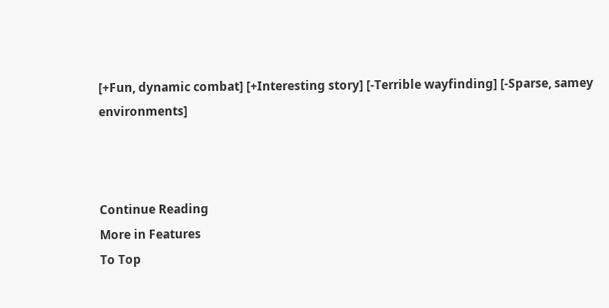[+Fun, dynamic combat] [+Interesting story] [-Terrible wayfinding] [-Sparse, samey environments]



Continue Reading
More in Features
To Top